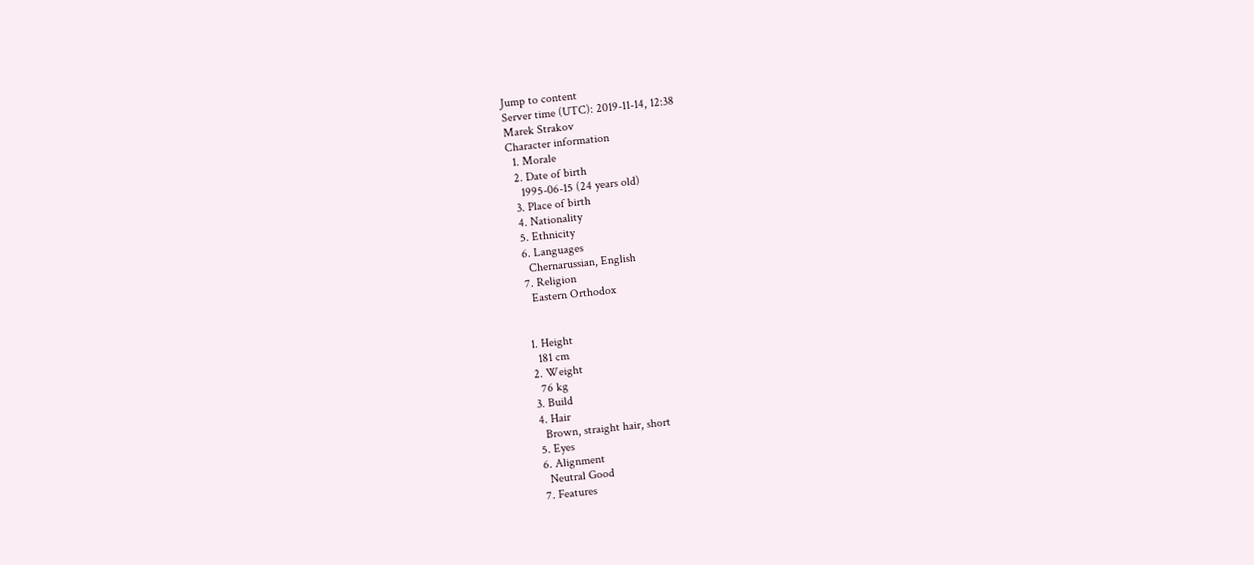Jump to content
Server time (UTC): 2019-11-14, 12:38
Marek Strakov
Character information
  1. Morale
  2. Date of birth
    1995-06-15 (24 years old)
  3. Place of birth
  4. Nationality
  5. Ethnicity
  6. Languages
    Chernarussian, English
  7. Religion
    Eastern Orthodox


  1. Height
    181 cm
  2. Weight
    76 kg
  3. Build
  4. Hair
    Brown, straight hair, short
  5. Eyes
  6. Alignment
    Neutral Good
  7. Features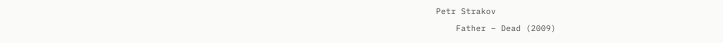Petr Strakov
    Father – Dead (2009)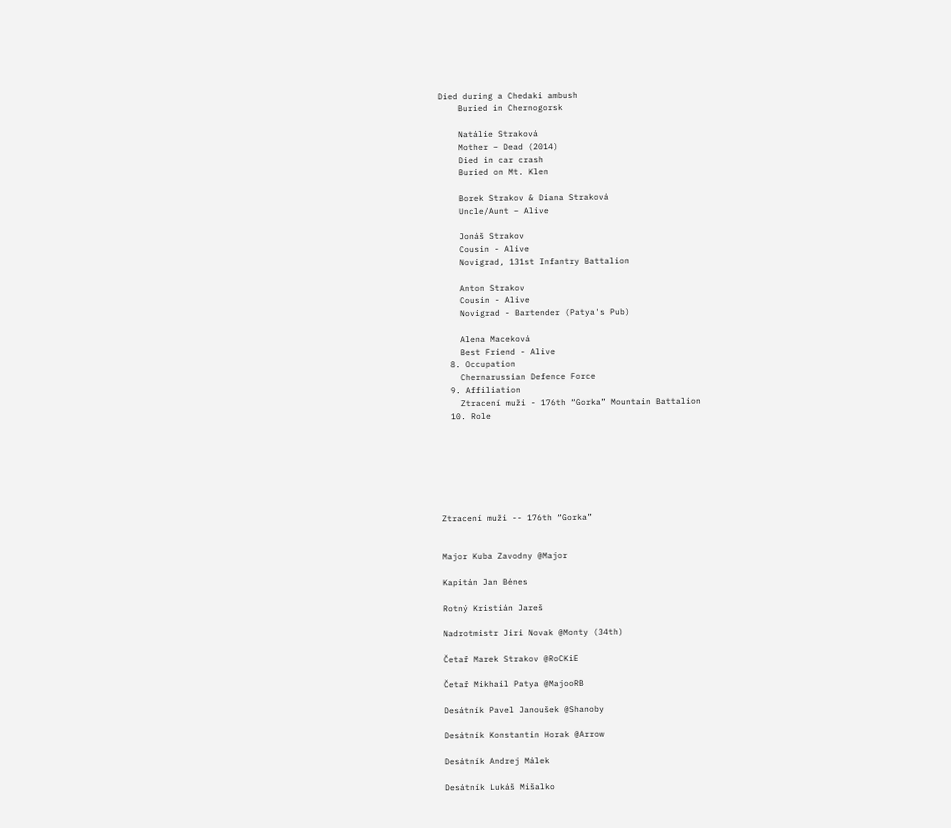Died during a Chedaki ambush
    Buried in Chernogorsk

    Natálie Straková
    Mother – Dead (2014)
    Died in car crash
    Buried on Mt. Klen

    Borek Strakov & Diana Straková
    Uncle/Aunt – Alive

    Jonáš Strakov
    Cousin - Alive
    Novigrad, 131st Infantry Battalion

    Anton Strakov
    Cousin - Alive
    Novigrad - Bartender (Patya's Pub)

    Alena Maceková
    Best Friend - Alive
  8. Occupation
    Chernarussian Defence Force
  9. Affiliation
    Ztracení muži - 176th “Gorka” Mountain Battalion
  10. Role







Ztracení muži -- 176th “Gorka”


Major Kuba Zavodny @Major

Kapitán Jan Bénes

Rotný Kristián Jareš

Nadrotmistr Jiri Novak @Monty (34th)

Četař Marek Strakov @RoCKiE

Četař Mikhail Patya @MajooRB

Desátník Pavel Janoušek @Shanoby

Desátník Konstantin Horak @Arrow

Desátník Andrej Málek

Desátník Lukáš Mišalko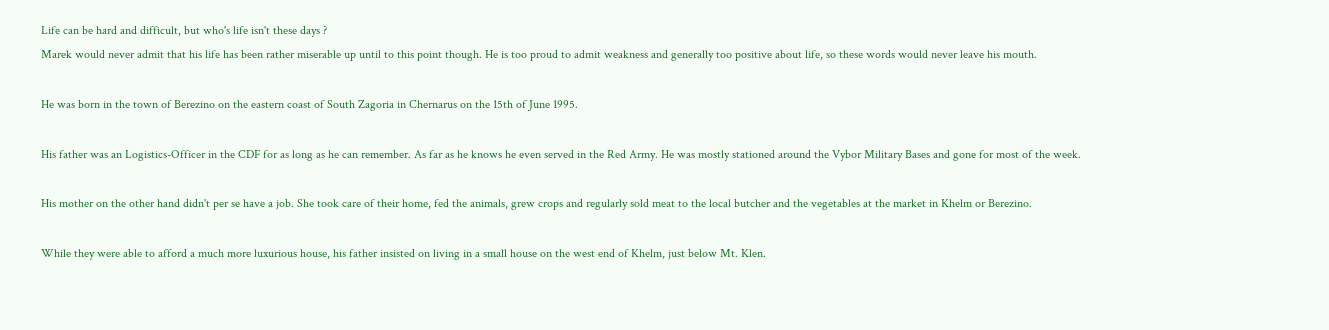Life can be hard and difficult, but who's life isn't these days ?
Marek would never admit that his life has been rather miserable up until to this point though. He is too proud to admit weakness and generally too positive about life, so these words would never leave his mouth.

He was born in the town of Berezino on the eastern coast of South Zagoria in Chernarus on the 15th of June 1995.

His father was an Logistics-Officer in the CDF for as long as he can remember. As far as he knows he even served in the Red Army. He was mostly stationed around the Vybor Military Bases and gone for most of the week.

His mother on the other hand didn't per se have a job. She took care of their home, fed the animals, grew crops and regularly sold meat to the local butcher and the vegetables at the market in Khelm or Berezino.

While they were able to afford a much more luxurious house, his father insisted on living in a small house on the west end of Khelm, just below Mt. Klen.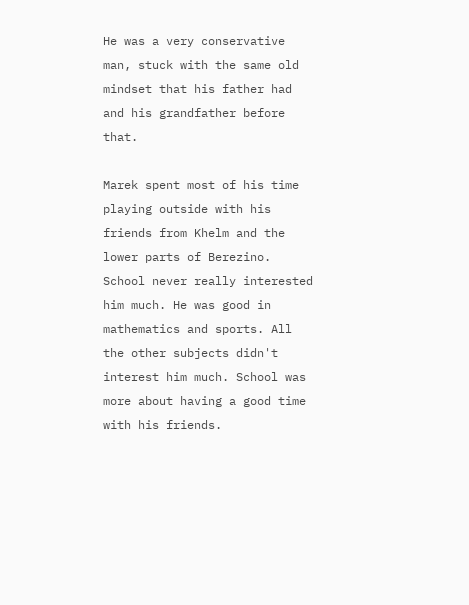He was a very conservative man, stuck with the same old mindset that his father had and his grandfather before that.

Marek spent most of his time playing outside with his friends from Khelm and the lower parts of Berezino.
School never really interested him much. He was good in mathematics and sports. All the other subjects didn't interest him much. School was more about having a good time with his friends.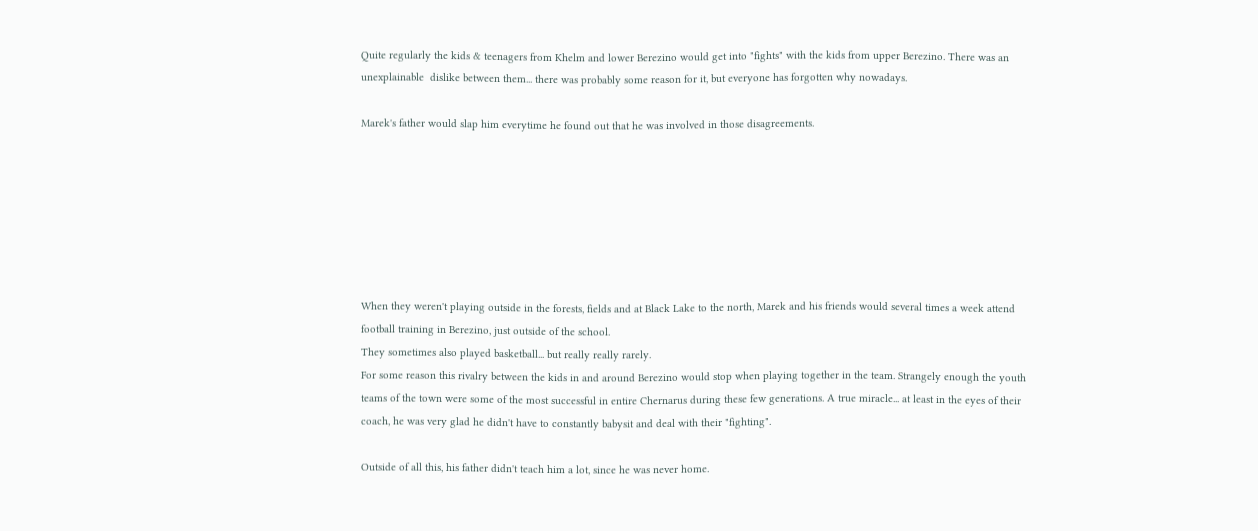Quite regularly the kids & teenagers from Khelm and lower Berezino would get into "fights" with the kids from upper Berezino. There was an unexplainable  dislike between them... there was probably some reason for it, but everyone has forgotten why nowadays.

Marek's father would slap him everytime he found out that he was involved in those disagreements.







When they weren't playing outside in the forests, fields and at Black Lake to the north, Marek and his friends would several times a week attend football training in Berezino, just outside of the school.
They sometimes also played basketball... but really really rarely.
For some reason this rivalry between the kids in and around Berezino would stop when playing together in the team. Strangely enough the youth teams of the town were some of the most successful in entire Chernarus during these few generations. A true miracle... at least in the eyes of their coach, he was very glad he didn't have to constantly babysit and deal with their "fighting".

Outside of all this, his father didn't teach him a lot, since he was never home.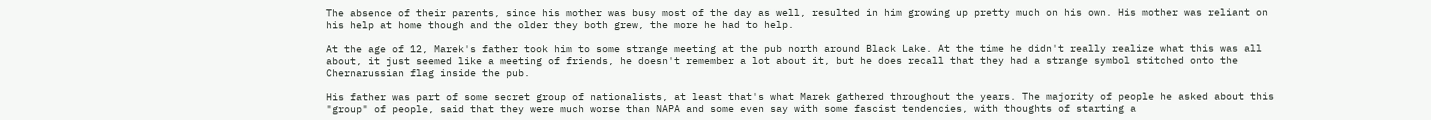The absence of their parents, since his mother was busy most of the day as well, resulted in him growing up pretty much on his own. His mother was reliant on his help at home though and the older they both grew, the more he had to help.

At the age of 12, Marek's father took him to some strange meeting at the pub north around Black Lake. At the time he didn't really realize what this was all about, it just seemed like a meeting of friends, he doesn't remember a lot about it, but he does recall that they had a strange symbol stitched onto the Chernarussian flag inside the pub.

His father was part of some secret group of nationalists, at least that's what Marek gathered throughout the years. The majority of people he asked about this "group" of people, said that they were much worse than NAPA and some even say with some fascist tendencies, with thoughts of starting a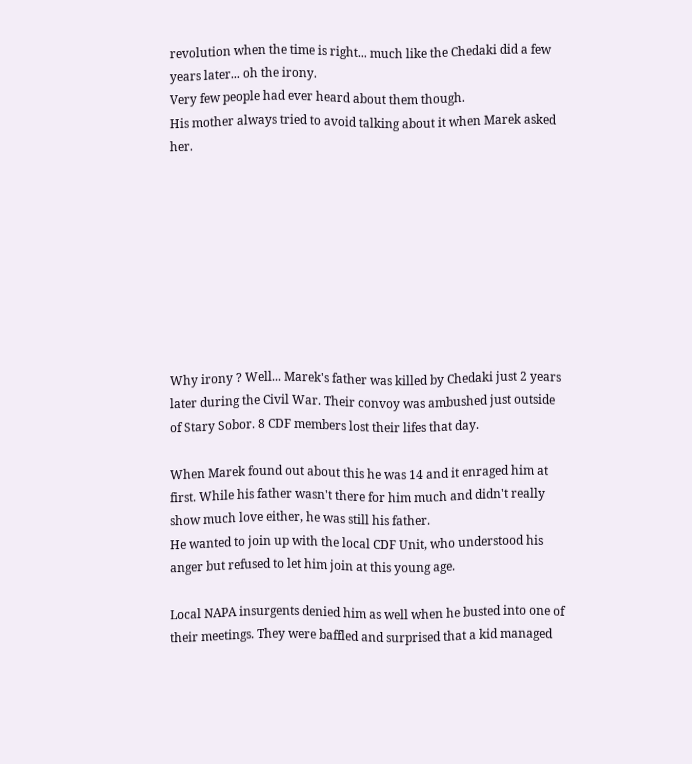revolution when the time is right... much like the Chedaki did a few years later... oh the irony.
Very few people had ever heard about them though.
His mother always tried to avoid talking about it when Marek asked her.









Why irony ? Well... Marek's father was killed by Chedaki just 2 years later during the Civil War. Their convoy was ambushed just outside of Stary Sobor. 8 CDF members lost their lifes that day.

When Marek found out about this he was 14 and it enraged him at first. While his father wasn't there for him much and didn't really show much love either, he was still his father.
He wanted to join up with the local CDF Unit, who understood his anger but refused to let him join at this young age.

Local NAPA insurgents denied him as well when he busted into one of their meetings. They were baffled and surprised that a kid managed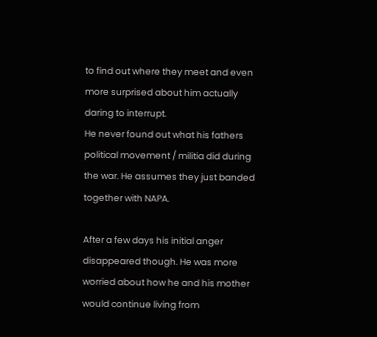to find out where they meet and even more surprised about him actually daring to interrupt.
He never found out what his fathers political movement / militia did during the war. He assumes they just banded together with NAPA.

After a few days his initial anger disappeared though. He was more worried about how he and his mother would continue living from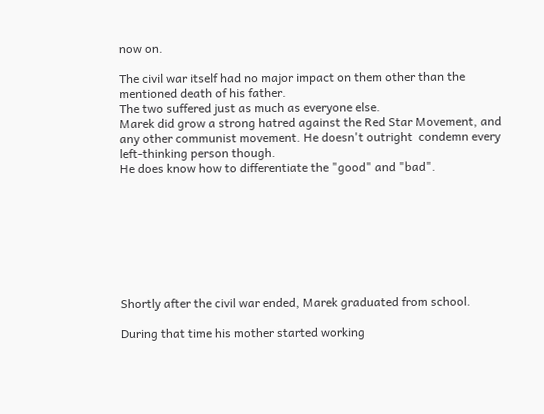now on.

The civil war itself had no major impact on them other than the mentioned death of his father.
The two suffered just as much as everyone else.
Marek did grow a strong hatred against the Red Star Movement, and any other communist movement. He doesn't outright  condemn every left-thinking person though.
He does know how to differentiate the "good" and "bad".








Shortly after the civil war ended, Marek graduated from school.

During that time his mother started working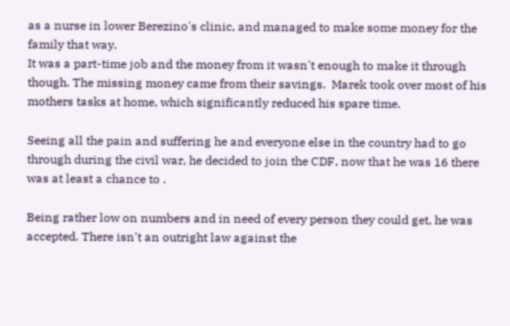as a nurse in lower Berezino's clinic, and managed to make some money for the family that way.
It was a part-time job and the money from it wasn't enough to make it through though. The missing money came from their savings.  Marek took over most of his mothers tasks at home, which significantly reduced his spare time.

Seeing all the pain and suffering he and everyone else in the country had to go through during the civil war, he decided to join the CDF, now that he was 16 there was at least a chance to .

Being rather low on numbers and in need of every person they could get, he was accepted. There isn't an outright law against the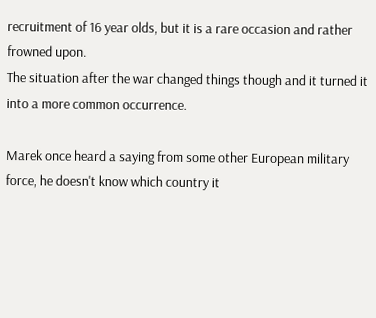recruitment of 16 year olds, but it is a rare occasion and rather frowned upon.
The situation after the war changed things though and it turned it into a more common occurrence.

Marek once heard a saying from some other European military force, he doesn't know which country it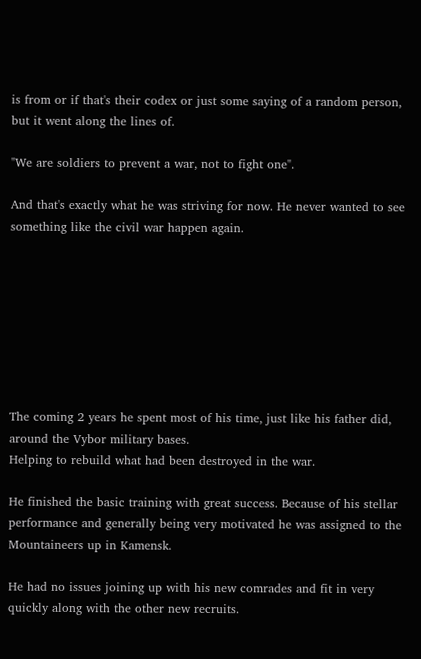is from or if that's their codex or just some saying of a random person, but it went along the lines of.

"We are soldiers to prevent a war, not to fight one".

And that's exactly what he was striving for now. He never wanted to see something like the civil war happen again.








The coming 2 years he spent most of his time, just like his father did, around the Vybor military bases.
Helping to rebuild what had been destroyed in the war.

He finished the basic training with great success. Because of his stellar performance and generally being very motivated he was assigned to the Mountaineers up in Kamensk.

He had no issues joining up with his new comrades and fit in very quickly along with the other new recruits.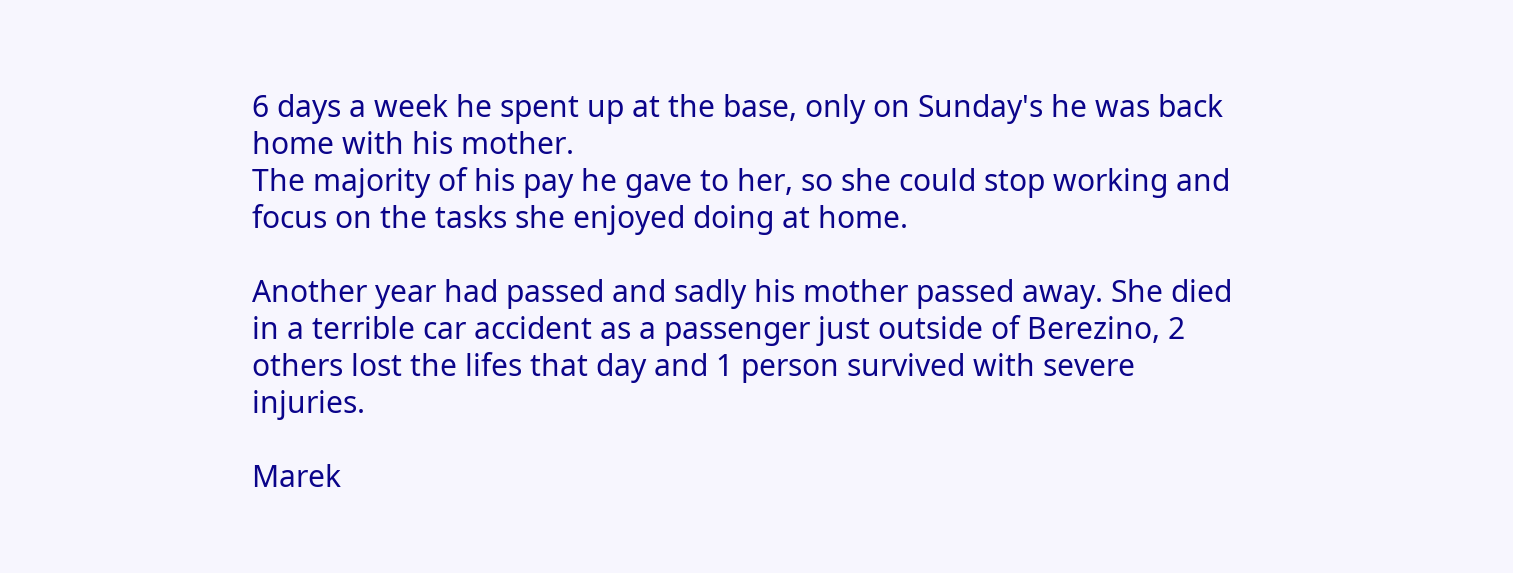6 days a week he spent up at the base, only on Sunday's he was back home with his mother.
The majority of his pay he gave to her, so she could stop working and focus on the tasks she enjoyed doing at home.

Another year had passed and sadly his mother passed away. She died in a terrible car accident as a passenger just outside of Berezino, 2 others lost the lifes that day and 1 person survived with severe injuries.

Marek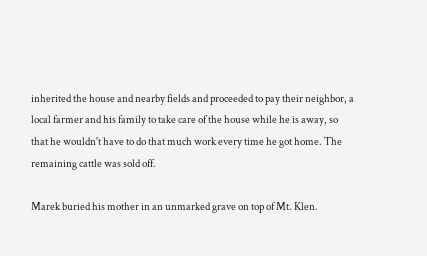inherited the house and nearby fields and proceeded to pay their neighbor, a local farmer and his family to take care of the house while he is away, so that he wouldn't have to do that much work every time he got home. The remaining cattle was sold off.

Marek buried his mother in an unmarked grave on top of Mt. Klen.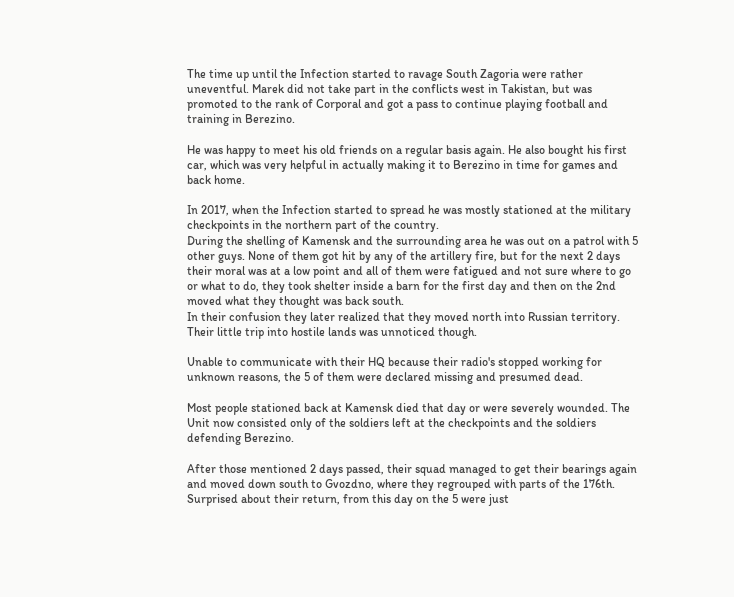The time up until the Infection started to ravage South Zagoria were rather uneventful. Marek did not take part in the conflicts west in Takistan, but was promoted to the rank of Corporal and got a pass to continue playing football and training in Berezino.

He was happy to meet his old friends on a regular basis again. He also bought his first car, which was very helpful in actually making it to Berezino in time for games and back home.

In 2017, when the Infection started to spread he was mostly stationed at the military checkpoints in the northern part of the country.
During the shelling of Kamensk and the surrounding area he was out on a patrol with 5 other guys. None of them got hit by any of the artillery fire, but for the next 2 days their moral was at a low point and all of them were fatigued and not sure where to go or what to do, they took shelter inside a barn for the first day and then on the 2nd moved what they thought was back south.
In their confusion they later realized that they moved north into Russian territory. Their little trip into hostile lands was unnoticed though.

Unable to communicate with their HQ because their radio's stopped working for unknown reasons, the 5 of them were declared missing and presumed dead.

Most people stationed back at Kamensk died that day or were severely wounded. The Unit now consisted only of the soldiers left at the checkpoints and the soldiers defending Berezino.

After those mentioned 2 days passed, their squad managed to get their bearings again and moved down south to Gvozdno, where they regrouped with parts of the 176th.
Surprised about their return, from this day on the 5 were just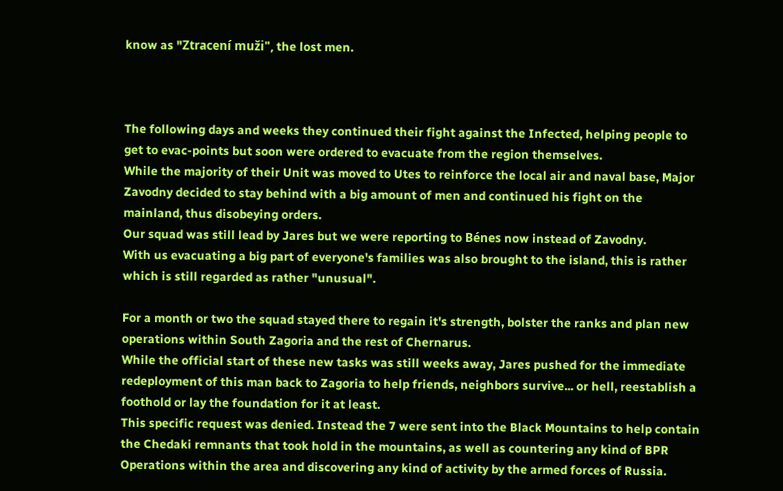know as "Ztracení muži", the lost men.



The following days and weeks they continued their fight against the Infected, helping people to get to evac-points but soon were ordered to evacuate from the region themselves.
While the majority of their Unit was moved to Utes to reinforce the local air and naval base, Major Zavodny decided to stay behind with a big amount of men and continued his fight on the mainland, thus disobeying orders.
Our squad was still lead by Jares but we were reporting to Bénes now instead of Zavodny.
With us evacuating a big part of everyone's families was also brought to the island, this is rather which is still regarded as rather "unusual".

For a month or two the squad stayed there to regain it's strength, bolster the ranks and plan new operations within South Zagoria and the rest of Chernarus.
While the official start of these new tasks was still weeks away, Jares pushed for the immediate redeployment of this man back to Zagoria to help friends, neighbors survive... or hell, reestablish a foothold or lay the foundation for it at least.
This specific request was denied. Instead the 7 were sent into the Black Mountains to help contain the Chedaki remnants that took hold in the mountains, as well as countering any kind of BPR Operations within the area and discovering any kind of activity by the armed forces of Russia.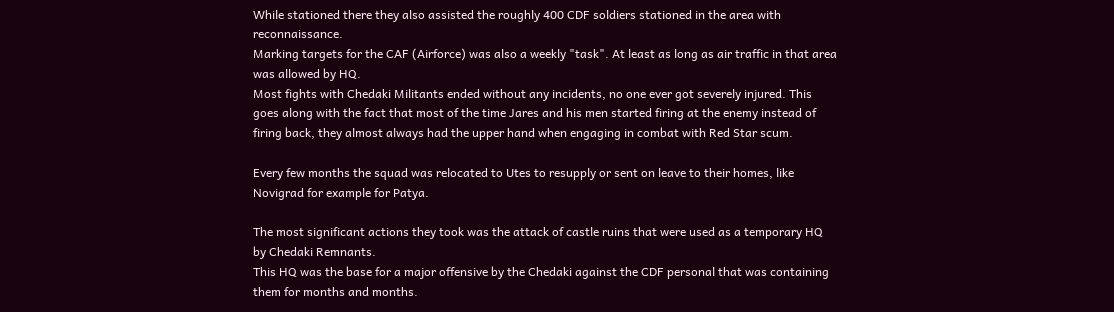While stationed there they also assisted the roughly 400 CDF soldiers stationed in the area with reconnaissance.
Marking targets for the CAF (Airforce) was also a weekly "task". At least as long as air traffic in that area was allowed by HQ.
Most fights with Chedaki Militants ended without any incidents, no one ever got severely injured. This goes along with the fact that most of the time Jares and his men started firing at the enemy instead of firing back, they almost always had the upper hand when engaging in combat with Red Star scum.

Every few months the squad was relocated to Utes to resupply or sent on leave to their homes, like Novigrad for example for Patya.

The most significant actions they took was the attack of castle ruins that were used as a temporary HQ by Chedaki Remnants.
This HQ was the base for a major offensive by the Chedaki against the CDF personal that was containing them for months and months.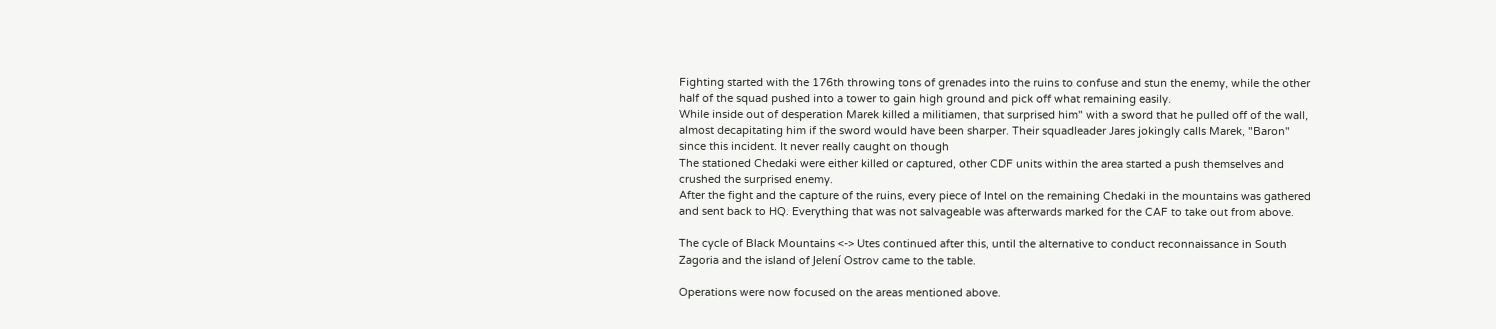Fighting started with the 176th throwing tons of grenades into the ruins to confuse and stun the enemy, while the other half of the squad pushed into a tower to gain high ground and pick off what remaining easily.
While inside out of desperation Marek killed a militiamen, that surprised him" with a sword that he pulled off of the wall, almost decapitating him if the sword would have been sharper. Their squadleader Jares jokingly calls Marek, "Baron" since this incident. It never really caught on though
The stationed Chedaki were either killed or captured, other CDF units within the area started a push themselves and crushed the surprised enemy.
After the fight and the capture of the ruins, every piece of Intel on the remaining Chedaki in the mountains was gathered and sent back to HQ. Everything that was not salvageable was afterwards marked for the CAF to take out from above.

The cycle of Black Mountains <-> Utes continued after this, until the alternative to conduct reconnaissance in South Zagoria and the island of Jelení Ostrov came to the table.

Operations were now focused on the areas mentioned above.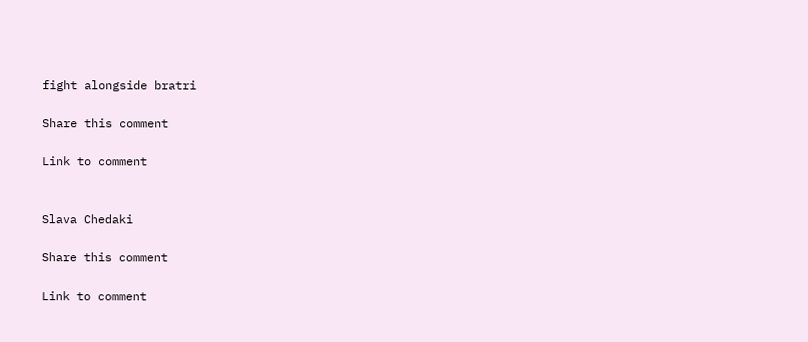fight alongside bratri

Share this comment

Link to comment


Slava Chedaki

Share this comment

Link to comment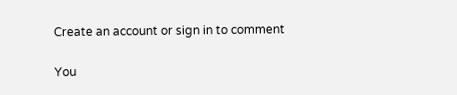Create an account or sign in to comment

You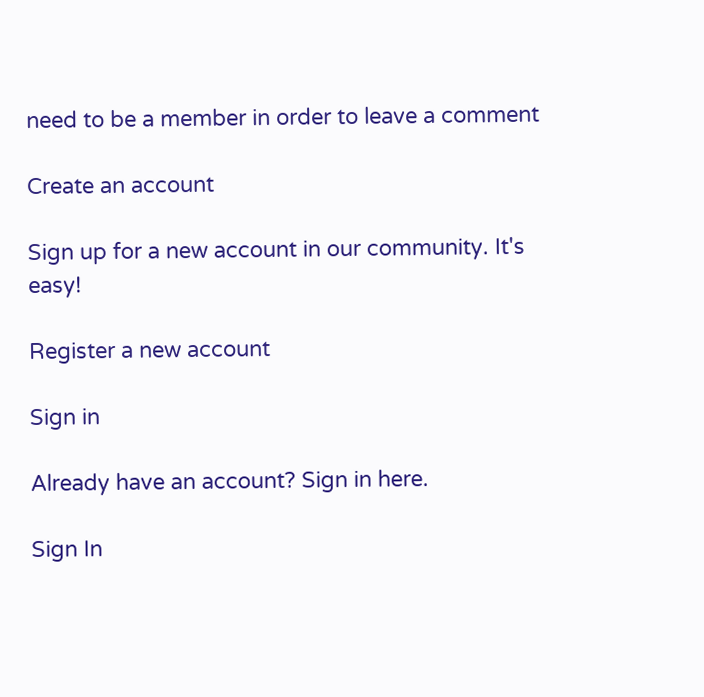need to be a member in order to leave a comment

Create an account

Sign up for a new account in our community. It's easy!

Register a new account

Sign in

Already have an account? Sign in here.

Sign In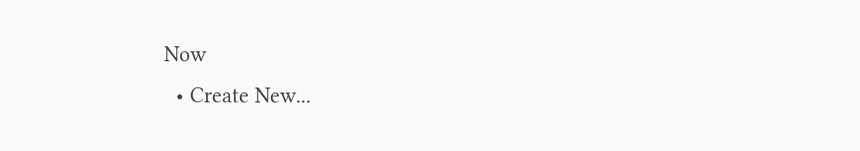Now
  • Create New...